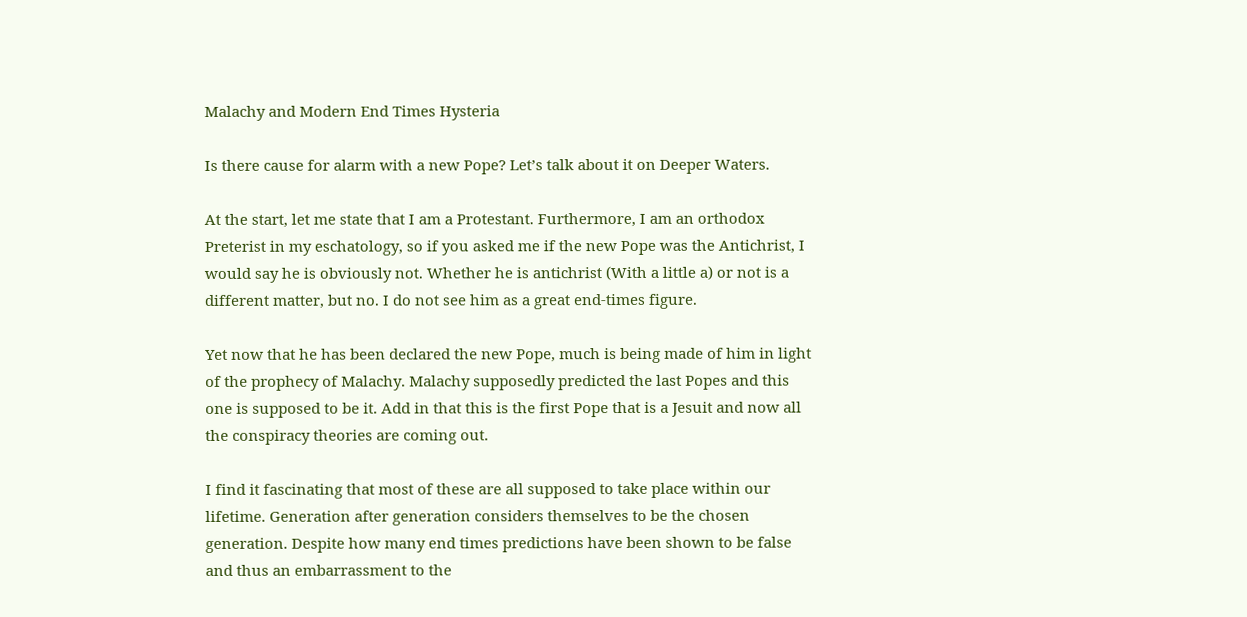Malachy and Modern End Times Hysteria

Is there cause for alarm with a new Pope? Let’s talk about it on Deeper Waters.

At the start, let me state that I am a Protestant. Furthermore, I am an orthodox Preterist in my eschatology, so if you asked me if the new Pope was the Antichrist, I would say he is obviously not. Whether he is antichrist (With a little a) or not is a different matter, but no. I do not see him as a great end-times figure.

Yet now that he has been declared the new Pope, much is being made of him in light of the prophecy of Malachy. Malachy supposedly predicted the last Popes and this one is supposed to be it. Add in that this is the first Pope that is a Jesuit and now all the conspiracy theories are coming out.

I find it fascinating that most of these are all supposed to take place within our lifetime. Generation after generation considers themselves to be the chosen generation. Despite how many end times predictions have been shown to be false and thus an embarrassment to the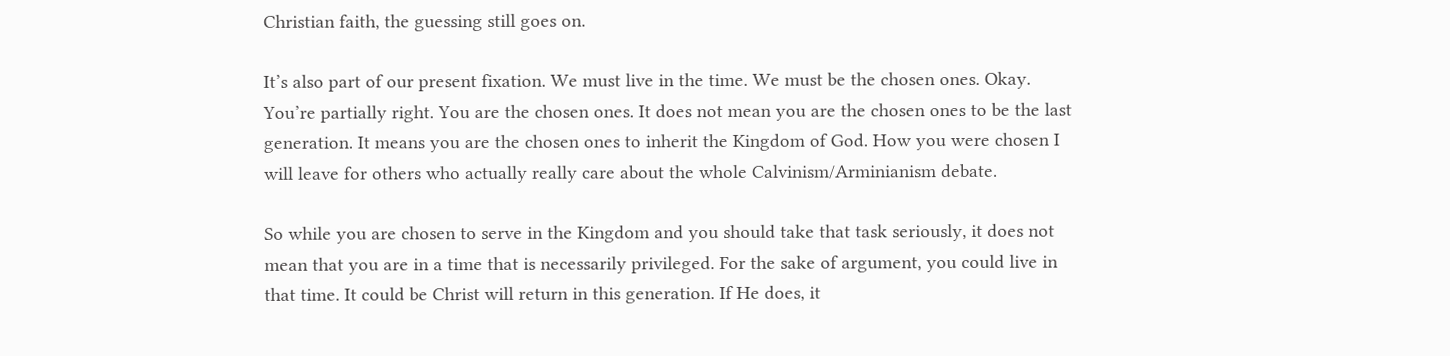Christian faith, the guessing still goes on.

It’s also part of our present fixation. We must live in the time. We must be the chosen ones. Okay. You’re partially right. You are the chosen ones. It does not mean you are the chosen ones to be the last generation. It means you are the chosen ones to inherit the Kingdom of God. How you were chosen I will leave for others who actually really care about the whole Calvinism/Arminianism debate.

So while you are chosen to serve in the Kingdom and you should take that task seriously, it does not mean that you are in a time that is necessarily privileged. For the sake of argument, you could live in that time. It could be Christ will return in this generation. If He does, it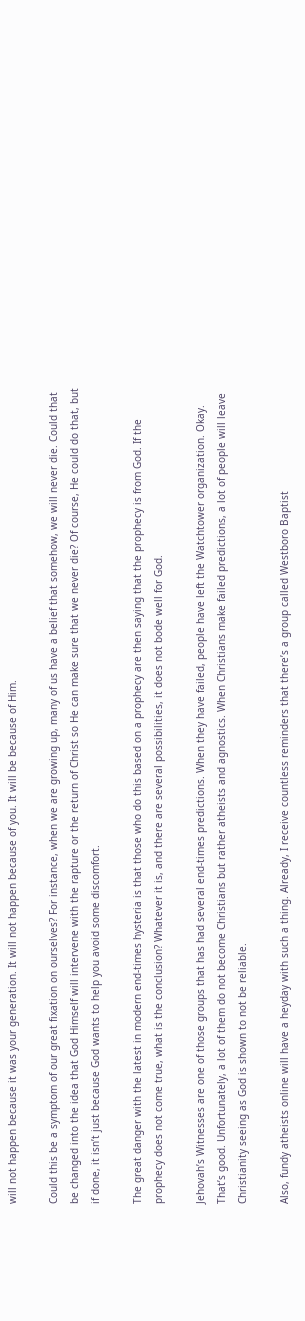will not happen because it was your generation. It will not happen because of you. It will be because of Him.

Could this be a symptom of our great fixation on ourselves? For instance, when we are growing up, many of us have a belief that somehow, we will never die. Could that be changed into the idea that God Himself will intervene with the rapture or the return of Christ so He can make sure that we never die? Of course, He could do that, but if done, it isn’t just because God wants to help you avoid some discomfort.

The great danger with the latest in modern end-times hysteria is that those who do this based on a prophecy are then saying that the prophecy is from God. If the prophecy does not come true, what is the conclusion? Whatever it is, and there are several possibilities, it does not bode well for God.

Jehovah’s Witnesses are one of those groups that has had several end-times predictions. When they have failed, people have left the Watchtower organization. Okay. That’s good. Unfortunately, a lot of them do not become Christians but rather atheists and agnostics. When Christians make failed predictions, a lot of people will leave Christianity seeing as God is shown to not be reliable.

Also, fundy atheists online will have a heyday with such a thing. Already, I receive countless reminders that there’s a group called Westboro Baptist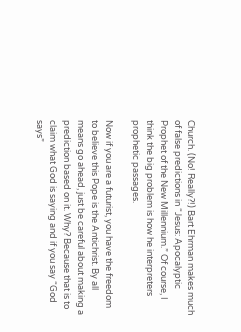Church. (No! Really?!) Bart Ehrman makes much of false predictions in “Jesus: Apocalyptic Prophet of the New Millennium.” Of course, I think the big problem is how he interpreters prophetic passages.

Now if you are a futurist, you have the freedom to believe this Pope is the Antichrist. By all means go ahead, just be careful about making a prediction based on it. Why? Because that is to claim what God is saying and if you say “God says”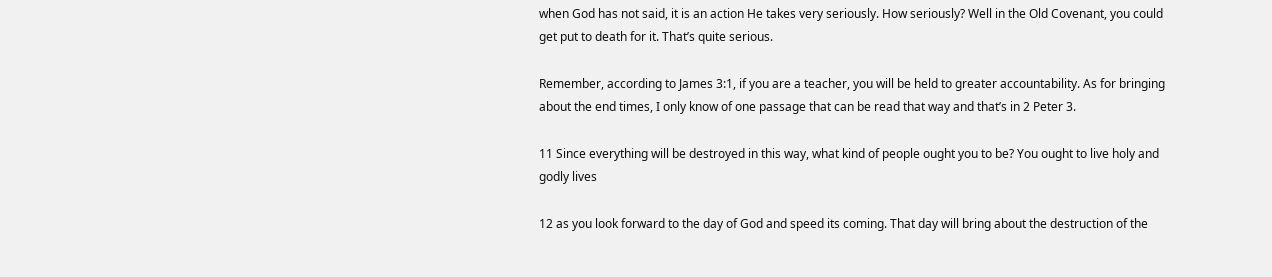when God has not said, it is an action He takes very seriously. How seriously? Well in the Old Covenant, you could get put to death for it. That’s quite serious.

Remember, according to James 3:1, if you are a teacher, you will be held to greater accountability. As for bringing about the end times, I only know of one passage that can be read that way and that’s in 2 Peter 3.

11 Since everything will be destroyed in this way, what kind of people ought you to be? You ought to live holy and godly lives

12 as you look forward to the day of God and speed its coming. That day will bring about the destruction of the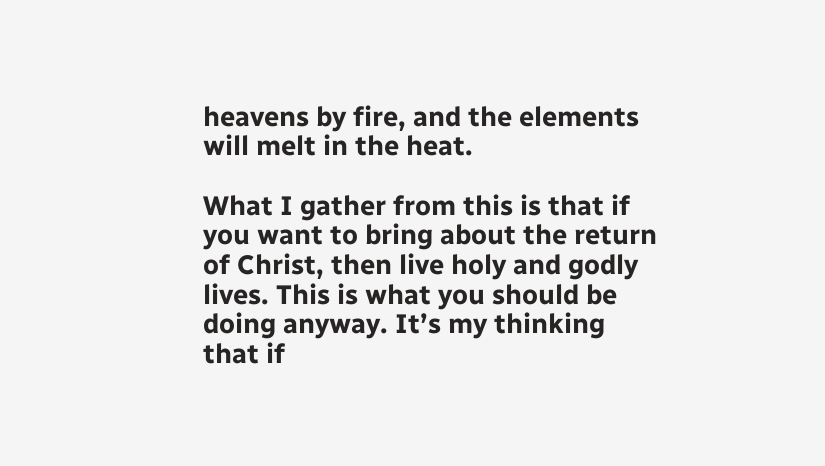heavens by fire, and the elements will melt in the heat.

What I gather from this is that if you want to bring about the return of Christ, then live holy and godly lives. This is what you should be doing anyway. It’s my thinking that if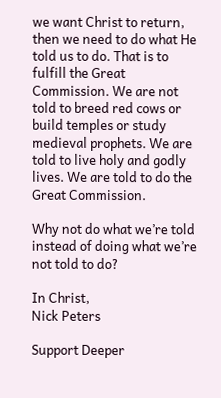we want Christ to return, then we need to do what He told us to do. That is to fulfill the Great Commission. We are not told to breed red cows or build temples or study medieval prophets. We are told to live holy and godly lives. We are told to do the Great Commission.

Why not do what we’re told instead of doing what we’re not told to do?

In Christ,
Nick Peters

Support Deeper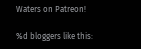Waters on Patreon!

%d bloggers like this: